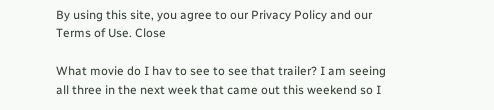By using this site, you agree to our Privacy Policy and our Terms of Use. Close

What movie do I hav to see to see that trailer? I am seeing all three in the next week that came out this weekend so I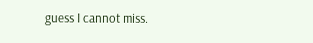guess I cannot miss.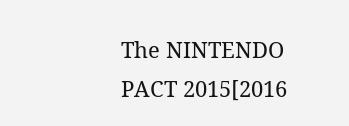The NINTENDO PACT 2015[2016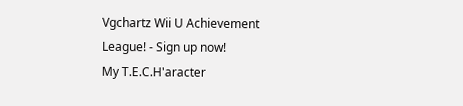Vgchartz Wii U Achievement League! - Sign up now!                      My T.E.C.H'aracter